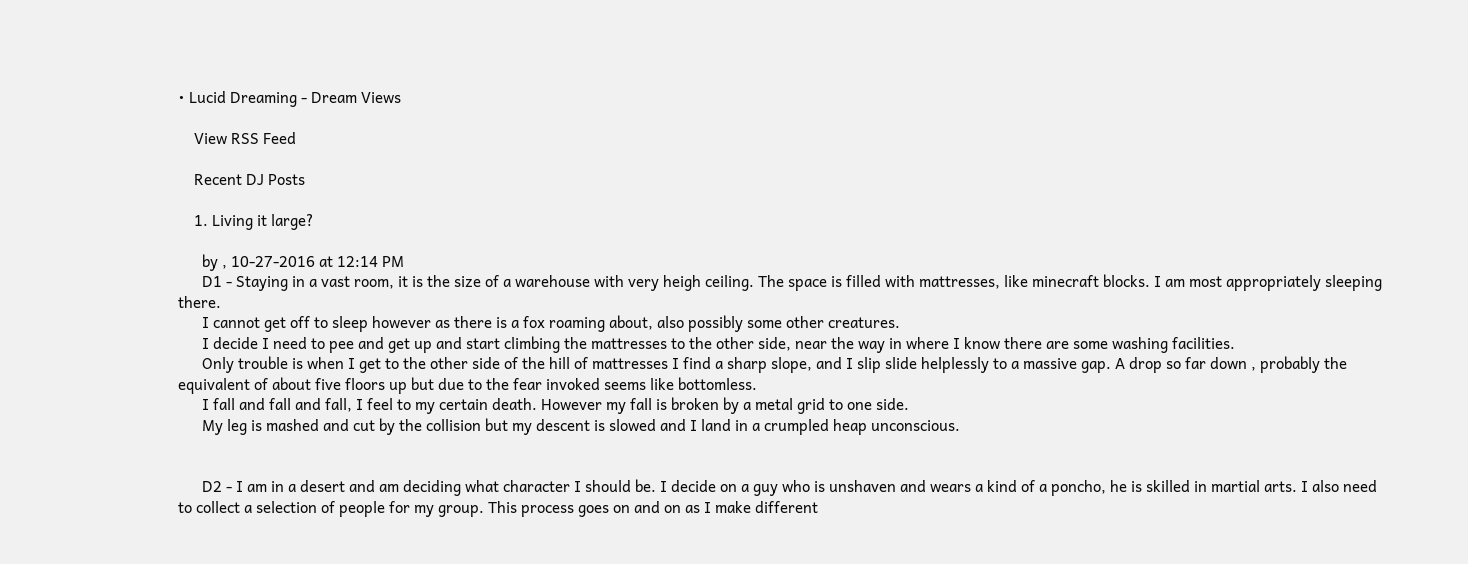• Lucid Dreaming - Dream Views

    View RSS Feed

    Recent DJ Posts

    1. Living it large?

      by , 10-27-2016 at 12:14 PM
      D1 - Staying in a vast room, it is the size of a warehouse with very heigh ceiling. The space is filled with mattresses, like minecraft blocks. I am most appropriately sleeping there.
      I cannot get off to sleep however as there is a fox roaming about, also possibly some other creatures.
      I decide I need to pee and get up and start climbing the mattresses to the other side, near the way in where I know there are some washing facilities.
      Only trouble is when I get to the other side of the hill of mattresses I find a sharp slope, and I slip slide helplessly to a massive gap. A drop so far down , probably the equivalent of about five floors up but due to the fear invoked seems like bottomless.
      I fall and fall and fall, I feel to my certain death. However my fall is broken by a metal grid to one side.
      My leg is mashed and cut by the collision but my descent is slowed and I land in a crumpled heap unconscious.


      D2 - I am in a desert and am deciding what character I should be. I decide on a guy who is unshaven and wears a kind of a poncho, he is skilled in martial arts. I also need to collect a selection of people for my group. This process goes on and on as I make different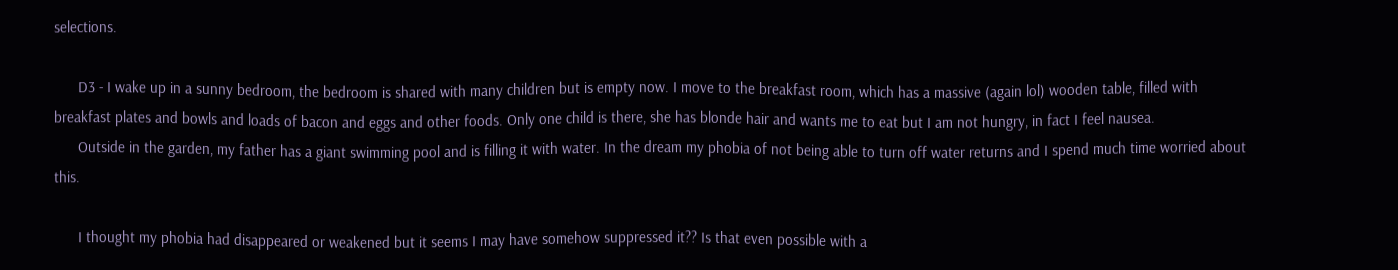selections.

      D3 - I wake up in a sunny bedroom, the bedroom is shared with many children but is empty now. I move to the breakfast room, which has a massive (again lol) wooden table, filled with breakfast plates and bowls and loads of bacon and eggs and other foods. Only one child is there, she has blonde hair and wants me to eat but I am not hungry, in fact I feel nausea.
      Outside in the garden, my father has a giant swimming pool and is filling it with water. In the dream my phobia of not being able to turn off water returns and I spend much time worried about this.

      I thought my phobia had disappeared or weakened but it seems I may have somehow suppressed it?? Is that even possible with a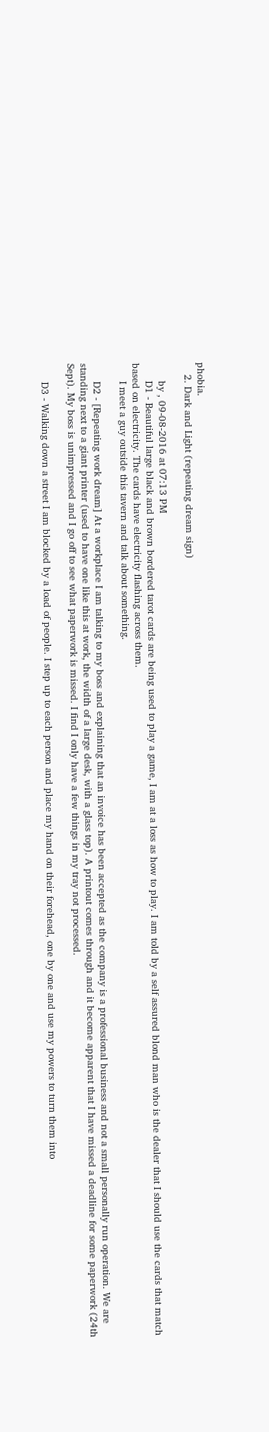phobia.
    2. Dark and Light (repeating dream sign)

      by , 09-08-2016 at 07:13 PM
      D1 - Beautiful large black and brown bordered tarot cards are being used to play a game, I am at a loss as how to play. I am told by a self assured blond man who is the dealer that I should use the cards that match based on electricity. The cards have electricity flashing across them.
      I meet a guy outside this tavern and talk about something.

      D2 - [Repeating work dream] At a workplace I am talking to my boss and explaining that an invoice has been accepted as the company is a professional business and not a small personally run operation. We are standing next to a giant printer (used to have one like this at work, the width of a large desk, with a glass top). A printout comes through and it become apparent that I have missed a deadline for some paperwork (24th Sept). My boss is unimpressed and I go off to see what paperwork is missed. I find I only have a few things in my tray not processed.

      D3 - Walking down a street I am blocked by a load of people. I step up to each person and place my hand on their forehead, one by one and use my powers to turn them into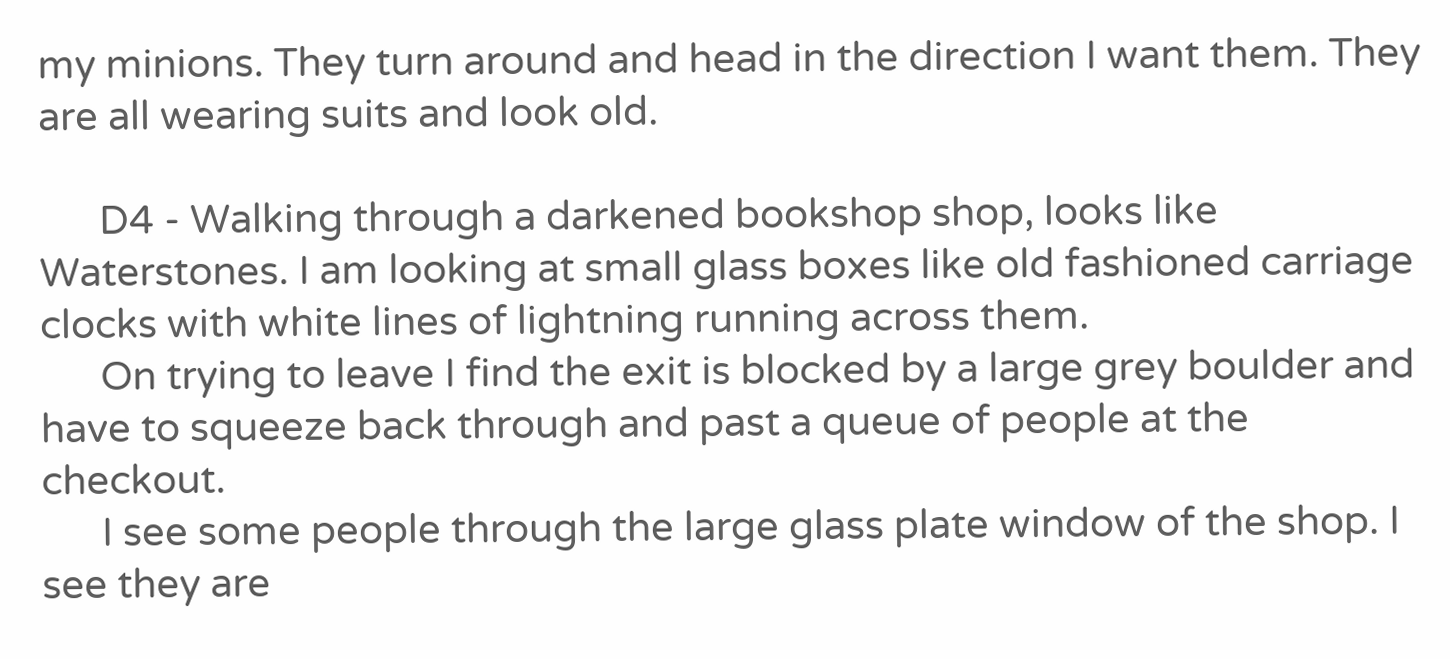my minions. They turn around and head in the direction I want them. They are all wearing suits and look old.

      D4 - Walking through a darkened bookshop shop, looks like Waterstones. I am looking at small glass boxes like old fashioned carriage clocks with white lines of lightning running across them.
      On trying to leave I find the exit is blocked by a large grey boulder and have to squeeze back through and past a queue of people at the checkout.
      I see some people through the large glass plate window of the shop. I see they are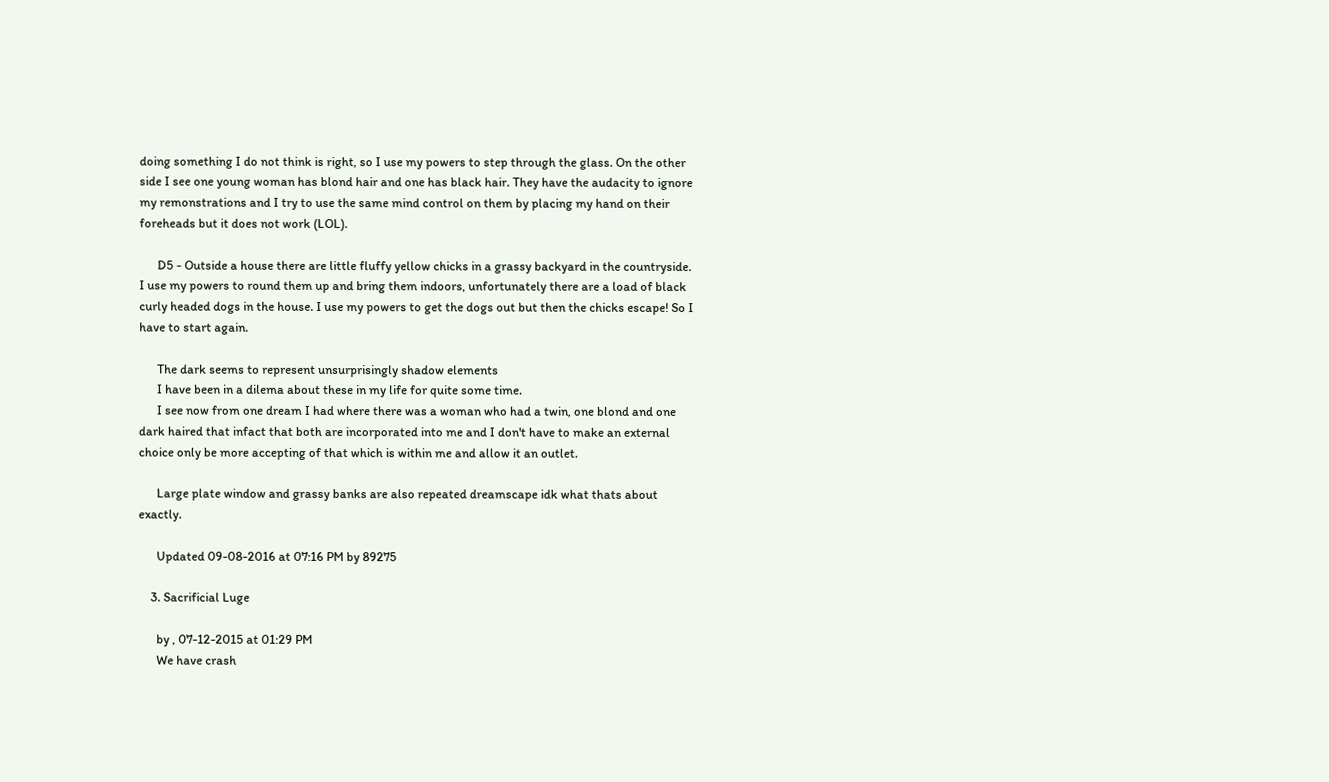doing something I do not think is right, so I use my powers to step through the glass. On the other side I see one young woman has blond hair and one has black hair. They have the audacity to ignore my remonstrations and I try to use the same mind control on them by placing my hand on their foreheads but it does not work (LOL).

      D5 - Outside a house there are little fluffy yellow chicks in a grassy backyard in the countryside. I use my powers to round them up and bring them indoors, unfortunately there are a load of black curly headed dogs in the house. I use my powers to get the dogs out but then the chicks escape! So I have to start again.

      The dark seems to represent unsurprisingly shadow elements
      I have been in a dilema about these in my life for quite some time.
      I see now from one dream I had where there was a woman who had a twin, one blond and one dark haired that infact that both are incorporated into me and I don't have to make an external choice only be more accepting of that which is within me and allow it an outlet.

      Large plate window and grassy banks are also repeated dreamscape idk what thats about exactly.

      Updated 09-08-2016 at 07:16 PM by 89275

    3. Sacrificial Luge

      by , 07-12-2015 at 01:29 PM
      We have crash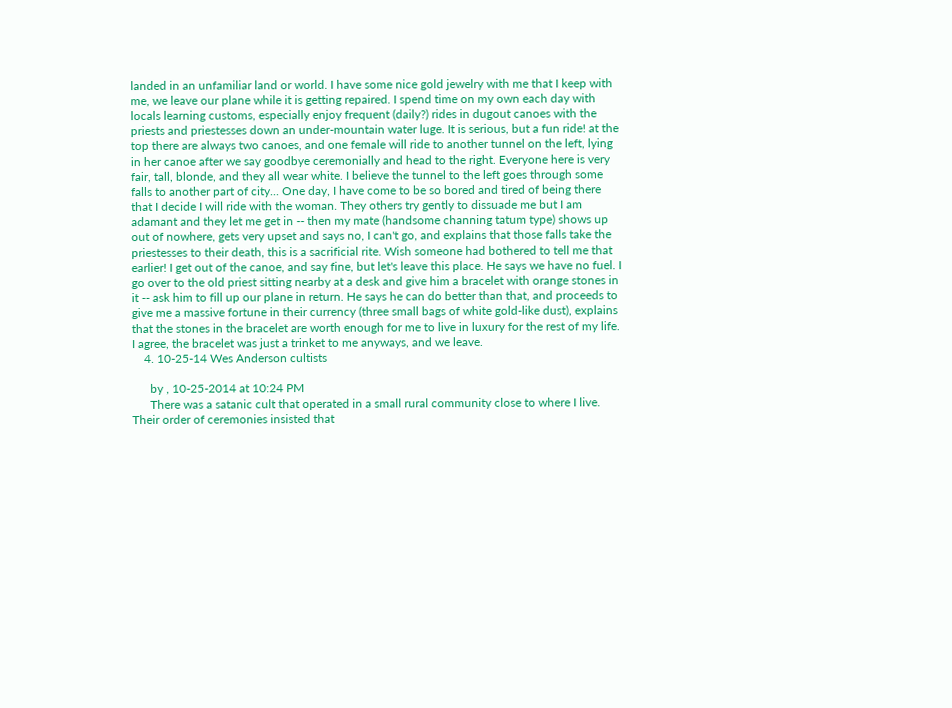landed in an unfamiliar land or world. I have some nice gold jewelry with me that I keep with me, we leave our plane while it is getting repaired. I spend time on my own each day with locals learning customs, especially enjoy frequent (daily?) rides in dugout canoes with the priests and priestesses down an under-mountain water luge. It is serious, but a fun ride! at the top there are always two canoes, and one female will ride to another tunnel on the left, lying in her canoe after we say goodbye ceremonially and head to the right. Everyone here is very fair, tall, blonde, and they all wear white. I believe the tunnel to the left goes through some falls to another part of city... One day, I have come to be so bored and tired of being there that I decide I will ride with the woman. They others try gently to dissuade me but I am adamant and they let me get in -- then my mate (handsome channing tatum type) shows up out of nowhere, gets very upset and says no, I can't go, and explains that those falls take the priestesses to their death, this is a sacrificial rite. Wish someone had bothered to tell me that earlier! I get out of the canoe, and say fine, but let's leave this place. He says we have no fuel. I go over to the old priest sitting nearby at a desk and give him a bracelet with orange stones in it -- ask him to fill up our plane in return. He says he can do better than that, and proceeds to give me a massive fortune in their currency (three small bags of white gold-like dust), explains that the stones in the bracelet are worth enough for me to live in luxury for the rest of my life. I agree, the bracelet was just a trinket to me anyways, and we leave.
    4. 10-25-14 Wes Anderson cultists

      by , 10-25-2014 at 10:24 PM
      There was a satanic cult that operated in a small rural community close to where I live. Their order of ceremonies insisted that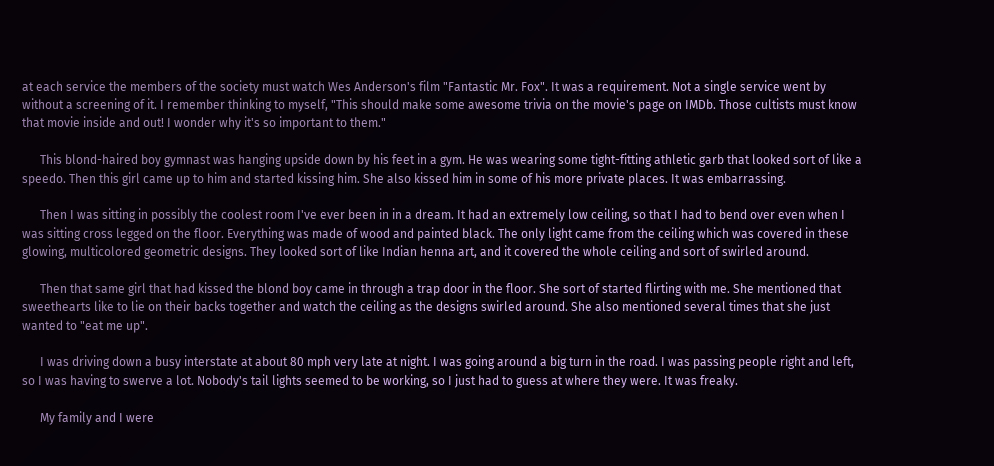at each service the members of the society must watch Wes Anderson's film "Fantastic Mr. Fox". It was a requirement. Not a single service went by without a screening of it. I remember thinking to myself, "This should make some awesome trivia on the movie's page on IMDb. Those cultists must know that movie inside and out! I wonder why it's so important to them."

      This blond-haired boy gymnast was hanging upside down by his feet in a gym. He was wearing some tight-fitting athletic garb that looked sort of like a speedo. Then this girl came up to him and started kissing him. She also kissed him in some of his more private places. It was embarrassing.

      Then I was sitting in possibly the coolest room I've ever been in in a dream. It had an extremely low ceiling, so that I had to bend over even when I was sitting cross legged on the floor. Everything was made of wood and painted black. The only light came from the ceiling which was covered in these glowing, multicolored geometric designs. They looked sort of like Indian henna art, and it covered the whole ceiling and sort of swirled around.

      Then that same girl that had kissed the blond boy came in through a trap door in the floor. She sort of started flirting with me. She mentioned that sweethearts like to lie on their backs together and watch the ceiling as the designs swirled around. She also mentioned several times that she just wanted to "eat me up".

      I was driving down a busy interstate at about 80 mph very late at night. I was going around a big turn in the road. I was passing people right and left, so I was having to swerve a lot. Nobody's tail lights seemed to be working, so I just had to guess at where they were. It was freaky.

      My family and I were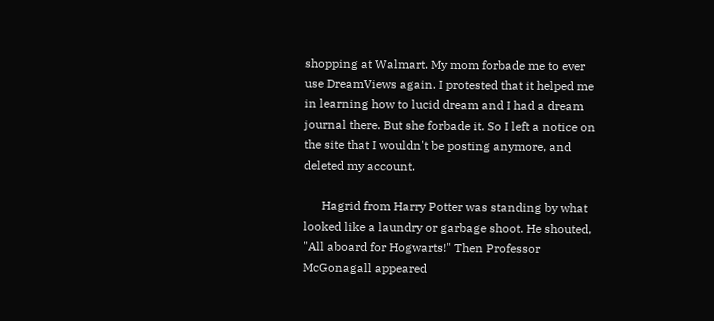shopping at Walmart. My mom forbade me to ever use DreamViews again. I protested that it helped me in learning how to lucid dream and I had a dream journal there. But she forbade it. So I left a notice on the site that I wouldn't be posting anymore, and deleted my account.

      Hagrid from Harry Potter was standing by what looked like a laundry or garbage shoot. He shouted, "All aboard for Hogwarts!" Then Professor McGonagall appeared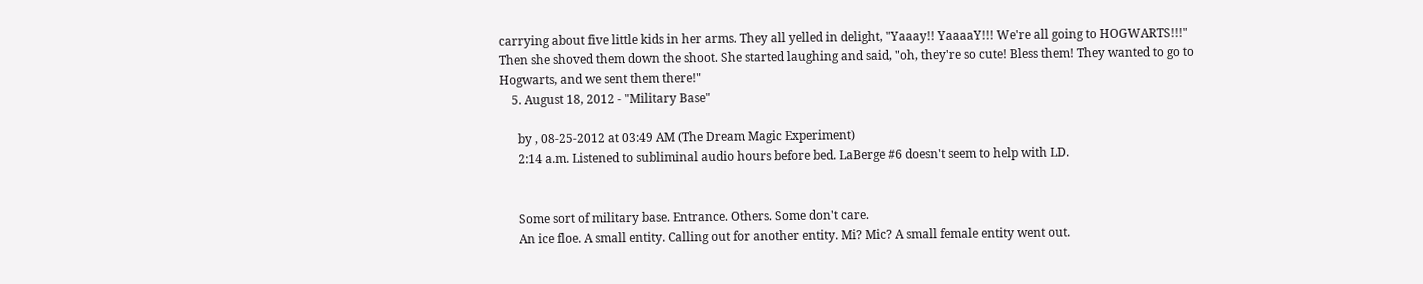carrying about five little kids in her arms. They all yelled in delight, "Yaaay!! YaaaaY!!! We're all going to HOGWARTS!!!" Then she shoved them down the shoot. She started laughing and said, "oh, they're so cute! Bless them! They wanted to go to Hogwarts, and we sent them there!"
    5. August 18, 2012 - "Military Base"

      by , 08-25-2012 at 03:49 AM (The Dream Magic Experiment)
      2:14 a.m. Listened to subliminal audio hours before bed. LaBerge #6 doesn't seem to help with LD.


      Some sort of military base. Entrance. Others. Some don't care.
      An ice floe. A small entity. Calling out for another entity. Mi? Mic? A small female entity went out.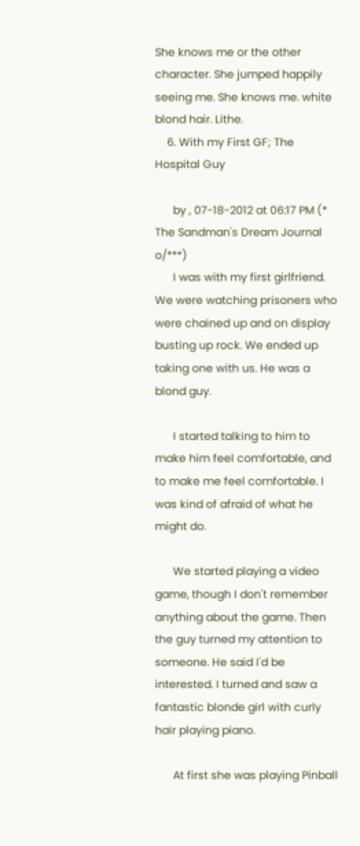She knows me or the other character. She jumped happily seeing me. She knows me. white blond hair. Lithe.
    6. With my First GF; The Hospital Guy

      by , 07-18-2012 at 06:17 PM (* The Sandman's Dream Journal o/***)
      I was with my first girlfriend. We were watching prisoners who were chained up and on display busting up rock. We ended up taking one with us. He was a blond guy.

      I started talking to him to make him feel comfortable, and to make me feel comfortable. I was kind of afraid of what he might do.

      We started playing a video game, though I don't remember anything about the game. Then the guy turned my attention to someone. He said I'd be interested. I turned and saw a fantastic blonde girl with curly hair playing piano.

      At first she was playing Pinball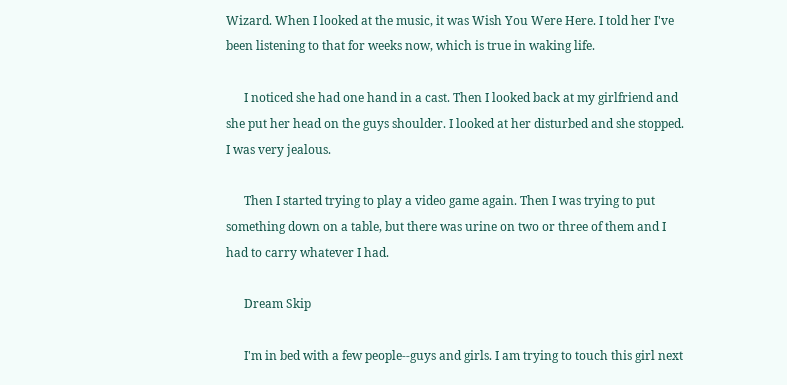Wizard. When I looked at the music, it was Wish You Were Here. I told her I've been listening to that for weeks now, which is true in waking life.

      I noticed she had one hand in a cast. Then I looked back at my girlfriend and she put her head on the guys shoulder. I looked at her disturbed and she stopped. I was very jealous.

      Then I started trying to play a video game again. Then I was trying to put something down on a table, but there was urine on two or three of them and I had to carry whatever I had.

      Dream Skip

      I'm in bed with a few people--guys and girls. I am trying to touch this girl next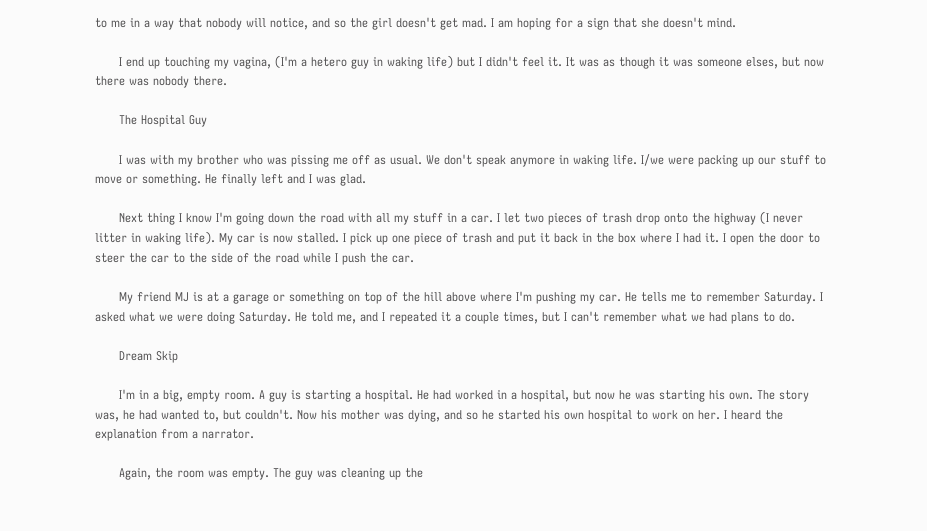to me in a way that nobody will notice, and so the girl doesn't get mad. I am hoping for a sign that she doesn't mind.

      I end up touching my vagina, (I'm a hetero guy in waking life) but I didn't feel it. It was as though it was someone elses, but now there was nobody there.

      The Hospital Guy

      I was with my brother who was pissing me off as usual. We don't speak anymore in waking life. I/we were packing up our stuff to move or something. He finally left and I was glad.

      Next thing I know I'm going down the road with all my stuff in a car. I let two pieces of trash drop onto the highway (I never litter in waking life). My car is now stalled. I pick up one piece of trash and put it back in the box where I had it. I open the door to steer the car to the side of the road while I push the car.

      My friend MJ is at a garage or something on top of the hill above where I'm pushing my car. He tells me to remember Saturday. I asked what we were doing Saturday. He told me, and I repeated it a couple times, but I can't remember what we had plans to do.

      Dream Skip

      I'm in a big, empty room. A guy is starting a hospital. He had worked in a hospital, but now he was starting his own. The story was, he had wanted to, but couldn't. Now his mother was dying, and so he started his own hospital to work on her. I heard the explanation from a narrator.

      Again, the room was empty. The guy was cleaning up the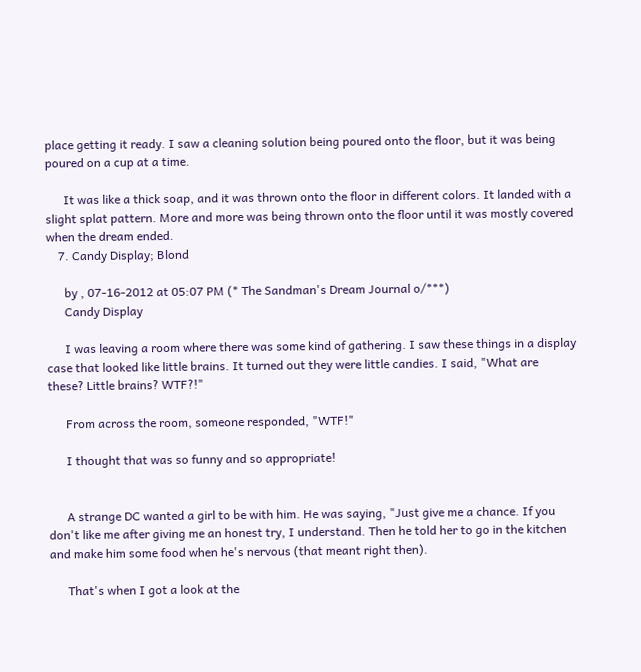place getting it ready. I saw a cleaning solution being poured onto the floor, but it was being poured on a cup at a time.

      It was like a thick soap, and it was thrown onto the floor in different colors. It landed with a slight splat pattern. More and more was being thrown onto the floor until it was mostly covered when the dream ended.
    7. Candy Display; Blond

      by , 07-16-2012 at 05:07 PM (* The Sandman's Dream Journal o/***)
      Candy Display

      I was leaving a room where there was some kind of gathering. I saw these things in a display case that looked like little brains. It turned out they were little candies. I said, "What are these? Little brains? WTF?!"

      From across the room, someone responded, "WTF!"

      I thought that was so funny and so appropriate!


      A strange DC wanted a girl to be with him. He was saying, "Just give me a chance. If you don't like me after giving me an honest try, I understand. Then he told her to go in the kitchen and make him some food when he's nervous (that meant right then).

      That's when I got a look at the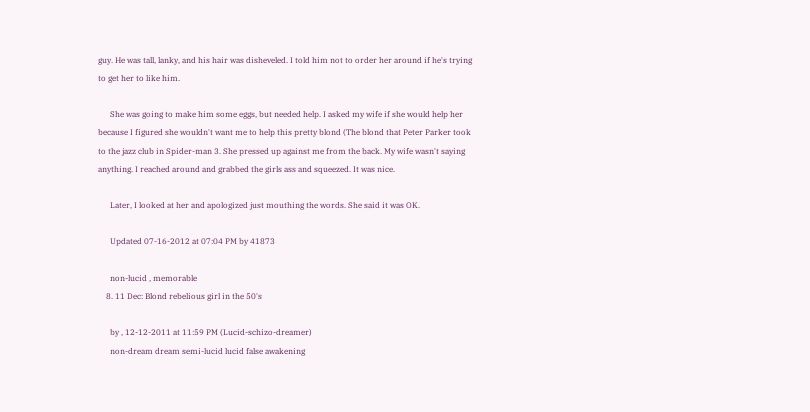guy. He was tall, lanky, and his hair was disheveled. I told him not to order her around if he's trying to get her to like him.

      She was going to make him some eggs, but needed help. I asked my wife if she would help her because I figured she wouldn't want me to help this pretty blond (The blond that Peter Parker took to the jazz club in Spider-man 3. She pressed up against me from the back. My wife wasn't saying anything. I reached around and grabbed the girls ass and squeezed. It was nice.

      Later, I looked at her and apologized just mouthing the words. She said it was OK.

      Updated 07-16-2012 at 07:04 PM by 41873

      non-lucid , memorable
    8. 11 Dec: Blond rebelious girl in the 50's

      by , 12-12-2011 at 11:59 PM (Lucid-schizo-dreamer)
      non-dream dream semi-lucid lucid false awakening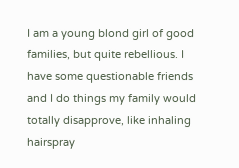I am a young blond girl of good families, but quite rebellious. I have some questionable friends and I do things my family would totally disapprove, like inhaling hairspray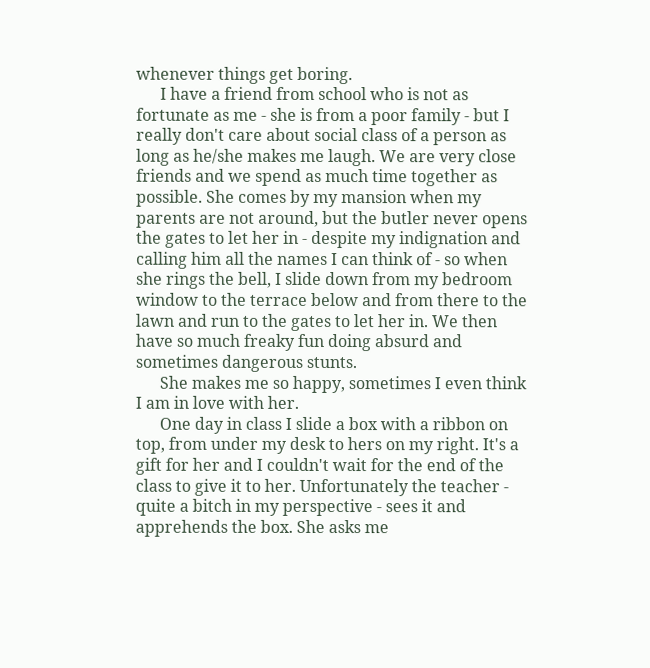whenever things get boring.
      I have a friend from school who is not as fortunate as me - she is from a poor family - but I really don't care about social class of a person as long as he/she makes me laugh. We are very close friends and we spend as much time together as possible. She comes by my mansion when my parents are not around, but the butler never opens the gates to let her in - despite my indignation and calling him all the names I can think of - so when she rings the bell, I slide down from my bedroom window to the terrace below and from there to the lawn and run to the gates to let her in. We then have so much freaky fun doing absurd and sometimes dangerous stunts.
      She makes me so happy, sometimes I even think I am in love with her.
      One day in class I slide a box with a ribbon on top, from under my desk to hers on my right. It's a gift for her and I couldn't wait for the end of the class to give it to her. Unfortunately the teacher - quite a bitch in my perspective - sees it and apprehends the box. She asks me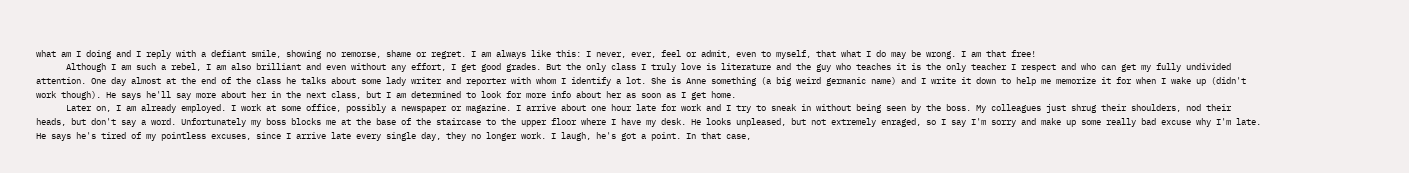what am I doing and I reply with a defiant smile, showing no remorse, shame or regret. I am always like this: I never, ever, feel or admit, even to myself, that what I do may be wrong. I am that free!
      Although I am such a rebel, I am also brilliant and even without any effort, I get good grades. But the only class I truly love is literature and the guy who teaches it is the only teacher I respect and who can get my fully undivided attention. One day almost at the end of the class he talks about some lady writer and reporter with whom I identify a lot. She is Anne something (a big weird germanic name) and I write it down to help me memorize it for when I wake up (didn't work though). He says he'll say more about her in the next class, but I am determined to look for more info about her as soon as I get home.
      Later on, I am already employed. I work at some office, possibly a newspaper or magazine. I arrive about one hour late for work and I try to sneak in without being seen by the boss. My colleagues just shrug their shoulders, nod their heads, but don't say a word. Unfortunately my boss blocks me at the base of the staircase to the upper floor where I have my desk. He looks unpleased, but not extremely enraged, so I say I'm sorry and make up some really bad excuse why I'm late. He says he's tired of my pointless excuses, since I arrive late every single day, they no longer work. I laugh, he's got a point. In that case,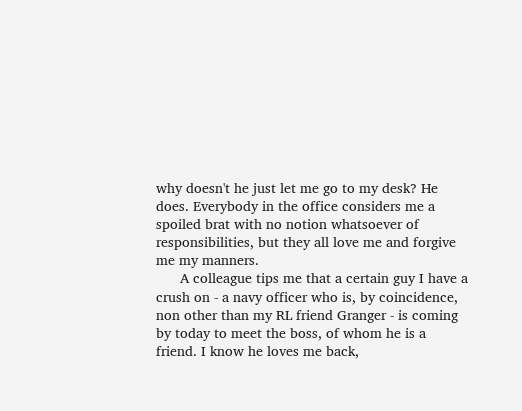why doesn't he just let me go to my desk? He does. Everybody in the office considers me a spoiled brat with no notion whatsoever of responsibilities, but they all love me and forgive me my manners.
      A colleague tips me that a certain guy I have a crush on - a navy officer who is, by coincidence, non other than my RL friend Granger - is coming by today to meet the boss, of whom he is a friend. I know he loves me back,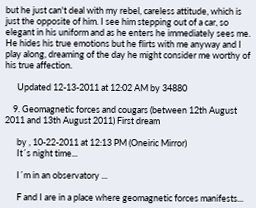but he just can't deal with my rebel, careless attitude, which is just the opposite of him. I see him stepping out of a car, so elegant in his uniform and as he enters he immediately sees me. He hides his true emotions but he flirts with me anyway and I play along, dreaming of the day he might consider me worthy of his true affection.

      Updated 12-13-2011 at 12:02 AM by 34880

    9. Geomagnetic forces and cougars (between 12th August 2011 and 13th August 2011) First dream

      by , 10-22-2011 at 12:13 PM (Oneiric Mirror)
      It´s night time...

      I´m in an observatory ...

      F and I are in a place where geomagnetic forces manifests...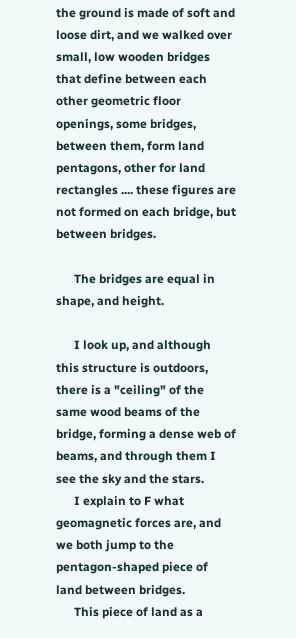the ground is made of soft and loose dirt, and we walked over small, low wooden bridges that define between each other geometric floor openings, some bridges, between them, form land pentagons, other for land rectangles .... these figures are not formed on each bridge, but between bridges.

      The bridges are equal in shape, and height.

      I look up, and although this structure is outdoors, there is a "ceiling" of the same wood beams of the bridge, forming a dense web of beams, and through them I see the sky and the stars.
      I explain to F what geomagnetic forces are, and we both jump to the pentagon-shaped piece of land between bridges.
      This piece of land as a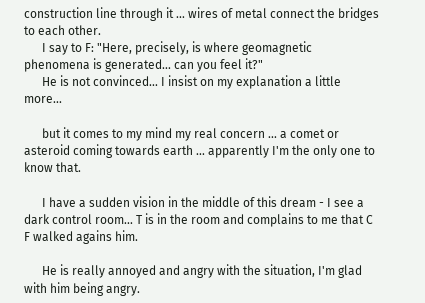construction line through it ... wires of metal connect the bridges to each other.
      I say to F: "Here, precisely, is where geomagnetic phenomena is generated... can you feel it?"
      He is not convinced... I insist on my explanation a little more...

      but it comes to my mind my real concern ... a comet or asteroid coming towards earth ... apparently I'm the only one to know that.

      I have a sudden vision in the middle of this dream - I see a dark control room... T is in the room and complains to me that C F walked agains him.

      He is really annoyed and angry with the situation, I'm glad with him being angry.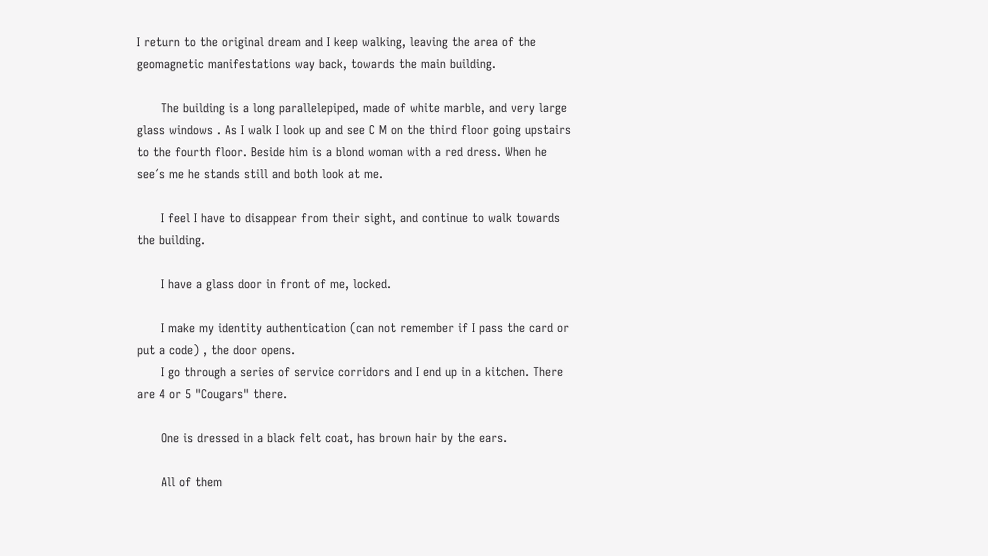I return to the original dream and I keep walking, leaving the area of the geomagnetic manifestations way back, towards the main building.

      The building is a long parallelepiped, made of white marble, and very large glass windows . As I walk I look up and see C M on the third floor going upstairs to the fourth floor. Beside him is a blond woman with a red dress. When he see´s me he stands still and both look at me.

      I feel I have to disappear from their sight, and continue to walk towards the building.

      I have a glass door in front of me, locked.

      I make my identity authentication (can not remember if I pass the card or put a code) , the door opens.
      I go through a series of service corridors and I end up in a kitchen. There are 4 or 5 "Cougars" there.

      One is dressed in a black felt coat, has brown hair by the ears.

      All of them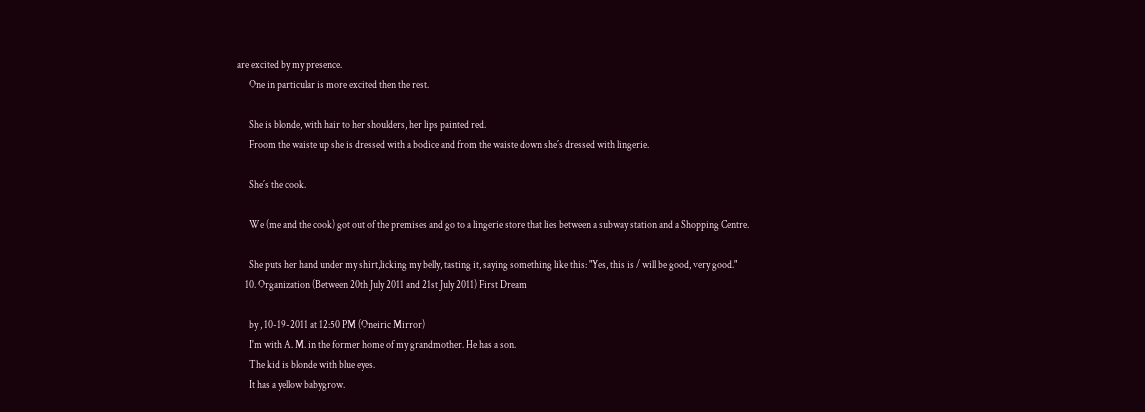are excited by my presence.
      One in particular is more excited then the rest.

      She is blonde, with hair to her shoulders, her lips painted red.
      Froom the waiste up she is dressed with a bodice and from the waiste down she´s dressed with lingerie.

      She´s the cook.

      We (me and the cook) got out of the premises and go to a lingerie store that lies between a subway station and a Shopping Centre.

      She puts her hand under my shirt,licking my belly, tasting it, saying something like this: "Yes, this is / will be good, very good."
    10. Organization (Between 20th July 2011 and 21st July 2011) First Dream

      by , 10-19-2011 at 12:50 PM (Oneiric Mirror)
      I'm with A. M. in the former home of my grandmother. He has a son.
      The kid is blonde with blue eyes.
      It has a yellow babygrow.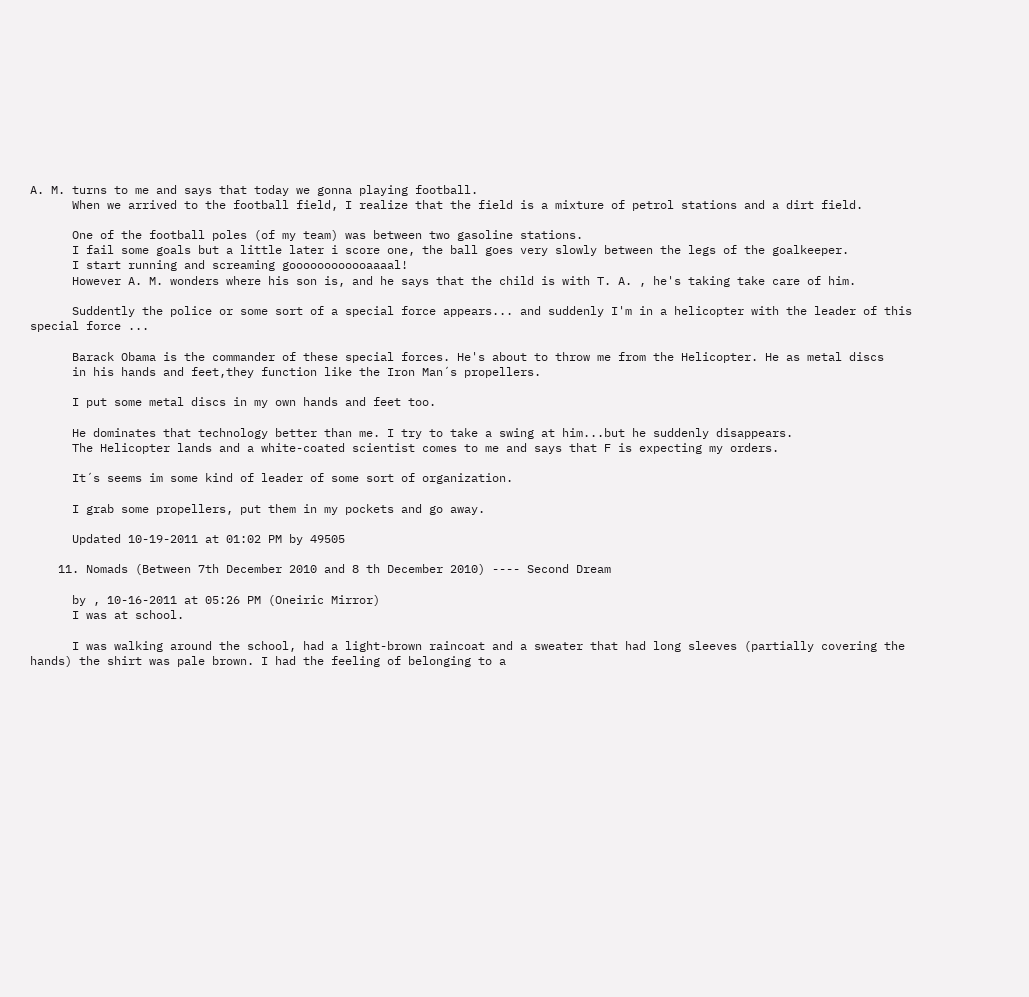A. M. turns to me and says that today we gonna playing football.
      When we arrived to the football field, I realize that the field is a mixture of petrol stations and a dirt field.

      One of the football poles (of my team) was between two gasoline stations.
      I fail some goals but a little later i score one, the ball goes very slowly between the legs of the goalkeeper.
      I start running and screaming goooooooooooaaaal!
      However A. M. wonders where his son is, and he says that the child is with T. A. , he's taking take care of him.

      Suddently the police or some sort of a special force appears... and suddenly I'm in a helicopter with the leader of this special force ...

      Barack Obama is the commander of these special forces. He's about to throw me from the Helicopter. He as metal discs
      in his hands and feet,they function like the Iron Man´s propellers.

      I put some metal discs in my own hands and feet too.

      He dominates that technology better than me. I try to take a swing at him...but he suddenly disappears.
      The Helicopter lands and a white-coated scientist comes to me and says that F is expecting my orders.

      It´s seems im some kind of leader of some sort of organization.

      I grab some propellers, put them in my pockets and go away.

      Updated 10-19-2011 at 01:02 PM by 49505

    11. Nomads (Between 7th December 2010 and 8 th December 2010) ---- Second Dream

      by , 10-16-2011 at 05:26 PM (Oneiric Mirror)
      I was at school.

      I was walking around the school, had a light-brown raincoat and a sweater that had long sleeves (partially covering the hands) the shirt was pale brown. I had the feeling of belonging to a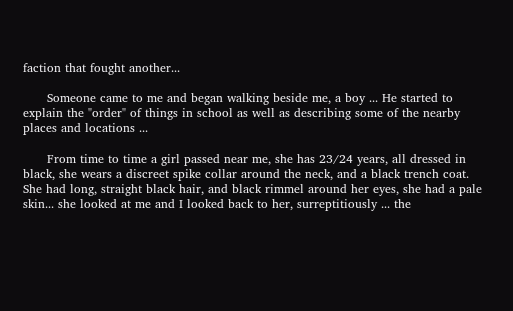faction that fought another...

      Someone came to me and began walking beside me, a boy ... He started to explain the "order" of things in school as well as describing some of the nearby places and locations ...

      From time to time a girl passed near me, she has 23/24 years, all dressed in black, she wears a discreet spike collar around the neck, and a black trench coat. She had long, straight black hair, and black rimmel around her eyes, she had a pale skin... she looked at me and I looked back to her, surreptitiously ... the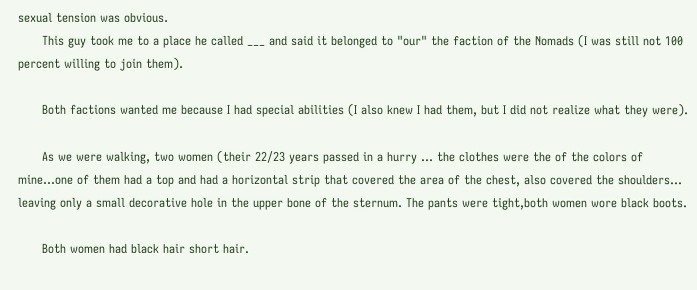sexual tension was obvious.
      This guy took me to a place he called ___ and said it belonged to "our" the faction of the Nomads (I was still not 100 percent willing to join them).

      Both factions wanted me because I had special abilities (I also knew I had them, but I did not realize what they were).

      As we were walking, two women (their 22/23 years passed in a hurry ... the clothes were the of the colors of mine...one of them had a top and had a horizontal strip that covered the area of the chest, also covered the shoulders... leaving only a small decorative hole in the upper bone of the sternum. The pants were tight,both women wore black boots.

      Both women had black hair short hair.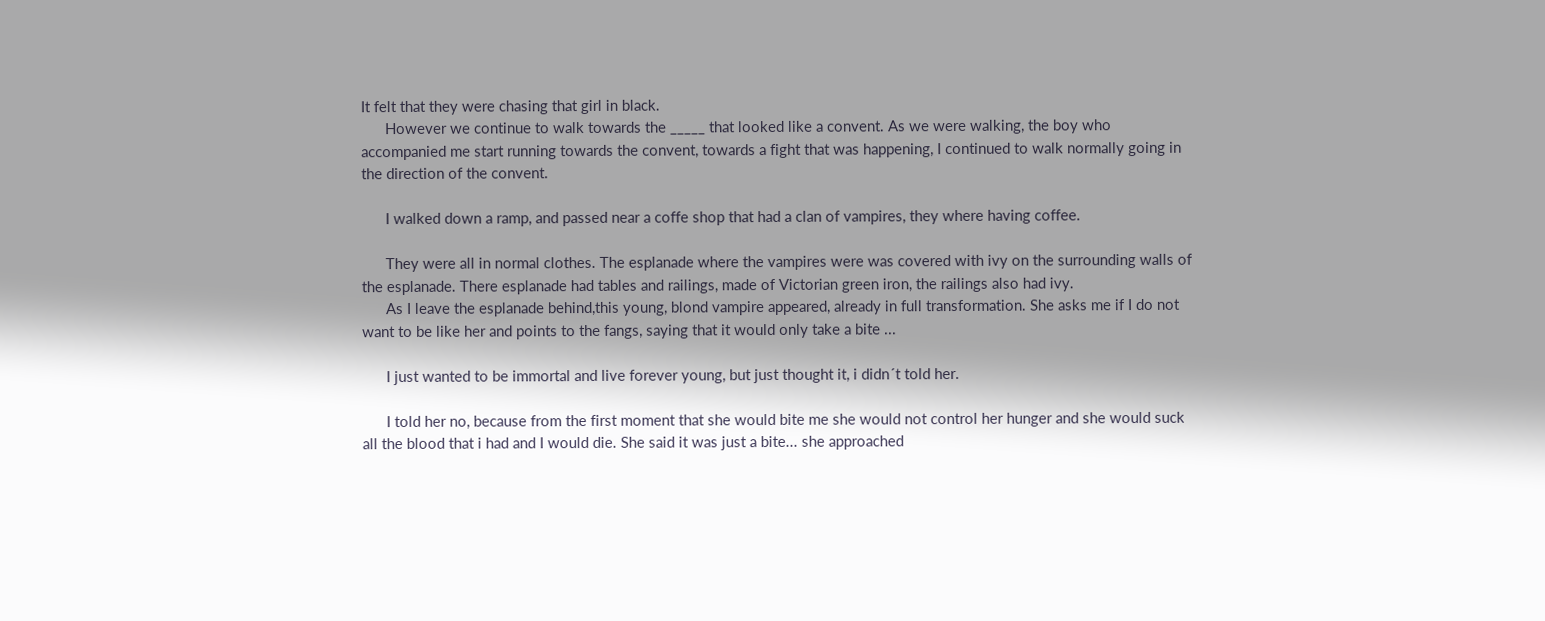It felt that they were chasing that girl in black.
      However we continue to walk towards the _____ that looked like a convent. As we were walking, the boy who accompanied me start running towards the convent, towards a fight that was happening, I continued to walk normally going in the direction of the convent.

      I walked down a ramp, and passed near a coffe shop that had a clan of vampires, they where having coffee.

      They were all in normal clothes. The esplanade where the vampires were was covered with ivy on the surrounding walls of the esplanade. There esplanade had tables and railings, made of Victorian green iron, the railings also had ivy.
      As I leave the esplanade behind,this young, blond vampire appeared, already in full transformation. She asks me if I do not want to be like her and points to the fangs, saying that it would only take a bite ...

      I just wanted to be immortal and live forever young, but just thought it, i didn´t told her.

      I told her no, because from the first moment that she would bite me she would not control her hunger and she would suck all the blood that i had and I would die. She said it was just a bite... she approached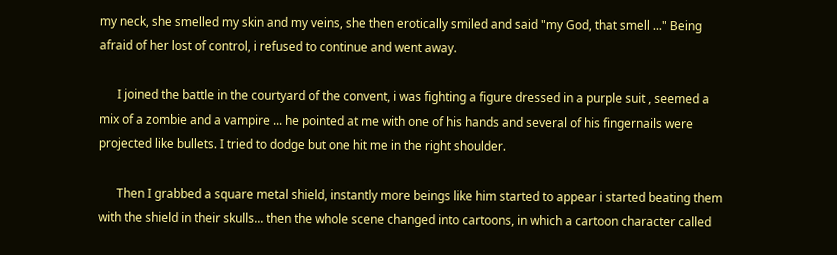my neck, she smelled my skin and my veins, she then erotically smiled and said "my God, that smell ..." Being afraid of her lost of control, i refused to continue and went away.

      I joined the battle in the courtyard of the convent, i was fighting a figure dressed in a purple suit , seemed a mix of a zombie and a vampire ... he pointed at me with one of his hands and several of his fingernails were projected like bullets. I tried to dodge but one hit me in the right shoulder.

      Then I grabbed a square metal shield, instantly more beings like him started to appear i started beating them with the shield in their skulls... then the whole scene changed into cartoons, in which a cartoon character called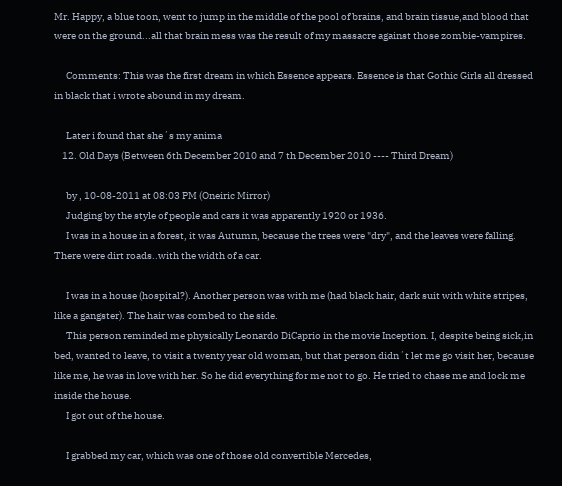Mr. Happy, a blue toon, went to jump in the middle of the pool of brains, and brain tissue,and blood that were on the ground...all that brain mess was the result of my massacre against those zombie-vampires.

      Comments: This was the first dream in which Essence appears. Essence is that Gothic Girls all dressed in black that i wrote abound in my dream.

      Later i found that she´s my anima
    12. Old Days (Between 6th December 2010 and 7 th December 2010 ---- Third Dream)

      by , 10-08-2011 at 08:03 PM (Oneiric Mirror)
      Judging by the style of people and cars it was apparently 1920 or 1936.
      I was in a house in a forest, it was Autumn, because the trees were "dry", and the leaves were falling. There were dirt roads..with the width of a car.

      I was in a house (hospital?). Another person was with me (had black hair, dark suit with white stripes, like a gangster). The hair was combed to the side.
      This person reminded me physically Leonardo DiCaprio in the movie Inception. I, despite being sick,in bed, wanted to leave, to visit a twenty year old woman, but that person didn´t let me go visit her, because like me, he was in love with her. So he did everything for me not to go. He tried to chase me and lock me inside the house.
      I got out of the house.

      I grabbed my car, which was one of those old convertible Mercedes,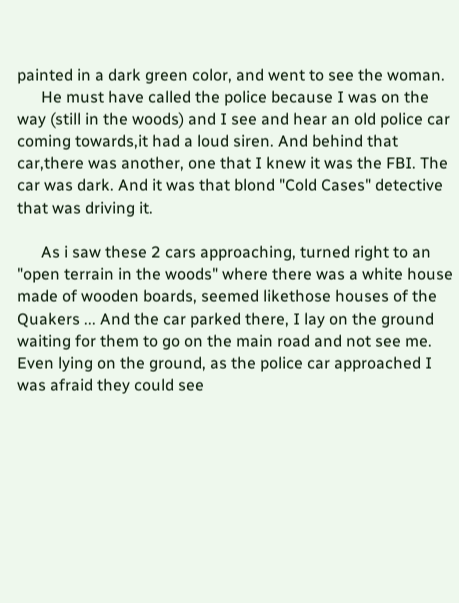painted in a dark green color, and went to see the woman.
      He must have called the police because I was on the way (still in the woods) and I see and hear an old police car coming towards,it had a loud siren. And behind that car,there was another, one that I knew it was the FBI. The car was dark. And it was that blond "Cold Cases" detective that was driving it.

      As i saw these 2 cars approaching, turned right to an "open terrain in the woods" where there was a white house made of wooden boards, seemed likethose houses of the Quakers ... And the car parked there, I lay on the ground waiting for them to go on the main road and not see me. Even lying on the ground, as the police car approached I was afraid they could see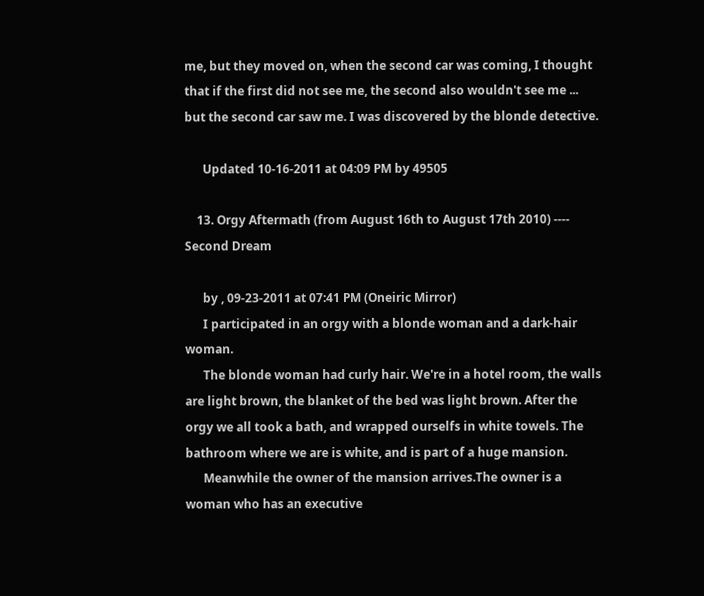me, but they moved on, when the second car was coming, I thought that if the first did not see me, the second also wouldn't see me ... but the second car saw me. I was discovered by the blonde detective.

      Updated 10-16-2011 at 04:09 PM by 49505

    13. Orgy Aftermath (from August 16th to August 17th 2010) ---- Second Dream

      by , 09-23-2011 at 07:41 PM (Oneiric Mirror)
      I participated in an orgy with a blonde woman and a dark-hair woman.
      The blonde woman had curly hair. We're in a hotel room, the walls are light brown, the blanket of the bed was light brown. After the orgy we all took a bath, and wrapped ourselfs in white towels. The bathroom where we are is white, and is part of a huge mansion.
      Meanwhile the owner of the mansion arrives.The owner is a woman who has an executive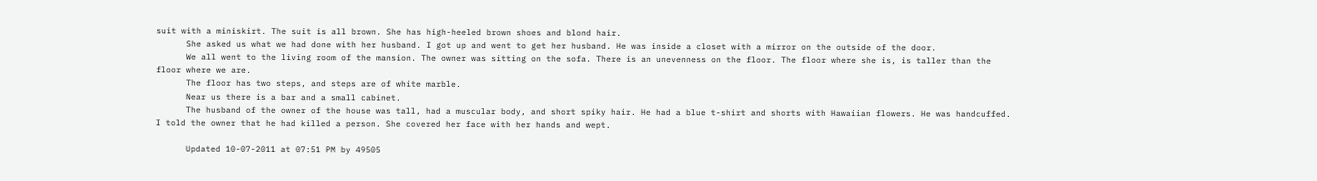suit with a miniskirt. The suit is all brown. She has high-heeled brown shoes and blond hair.
      She asked us what we had done with her husband. I got up and went to get her husband. He was inside a closet with a mirror on the outside of the door.
      We all went to the living room of the mansion. The owner was sitting on the sofa. There is an unevenness on the floor. The floor where she is, is taller than the floor where we are.
      The floor has two steps, and steps are of white marble.
      Near us there is a bar and a small cabinet.
      The husband of the owner of the house was tall, had a muscular body, and short spiky hair. He had a blue t-shirt and shorts with Hawaiian flowers. He was handcuffed. I told the owner that he had killed a person. She covered her face with her hands and wept.

      Updated 10-07-2011 at 07:51 PM by 49505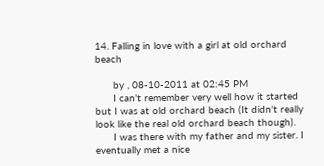14. Falling in love with a girl at old orchard beach

      by , 08-10-2011 at 02:45 PM
      I can't remember very well how it started but I was at old orchard beach (It didn't really look like the real old orchard beach though).
      I was there with my father and my sister. I eventually met a nice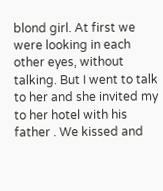blond girl. At first we were looking in each other eyes, without talking. But I went to talk to her and she invited my to her hotel with his father . We kissed and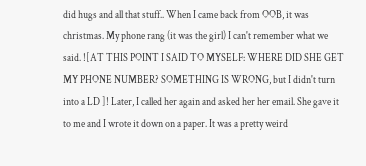did hugs and all that stuff.. When I came back from OOB, it was christmas. My phone rang (it was the girl) I can't remember what we said. ![AT THIS POINT I SAID TO MYSELF: WHERE DID SHE GET MY PHONE NUMBER? SOMETHING IS WRONG, but I didn't turn into a LD ]! Later, I called her again and asked her her email. She gave it to me and I wrote it down on a paper. It was a pretty weird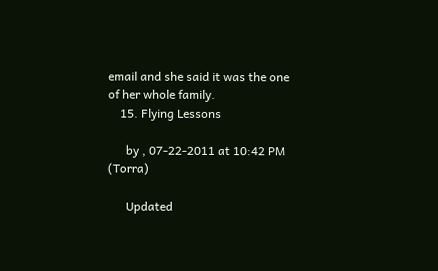email and she said it was the one of her whole family.
    15. Flying Lessons

      by , 07-22-2011 at 10:42 PM (Torra)

      Updated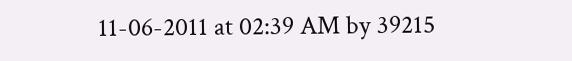11-06-2011 at 02:39 AM by 39215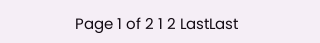Page 1 of 2 1 2 LastLast